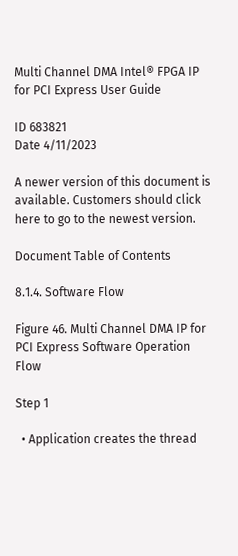Multi Channel DMA Intel® FPGA IP for PCI Express User Guide

ID 683821
Date 4/11/2023

A newer version of this document is available. Customers should click here to go to the newest version.

Document Table of Contents

8.1.4. Software Flow

Figure 46. Multi Channel DMA IP for PCI Express Software Operation Flow

Step 1

  • Application creates the thread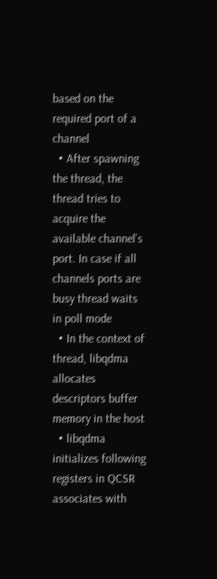based on the required port of a channel
  • After spawning the thread, the thread tries to acquire the available channel’s port. In case if all channels ports are busy thread waits in poll mode
  • In the context of thread, libqdma allocates descriptors buffer memory in the host
  • libqdma initializes following registers in QCSR associates with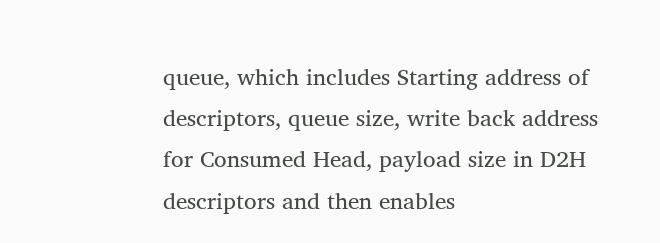queue, which includes Starting address of descriptors, queue size, write back address for Consumed Head, payload size in D2H descriptors and then enables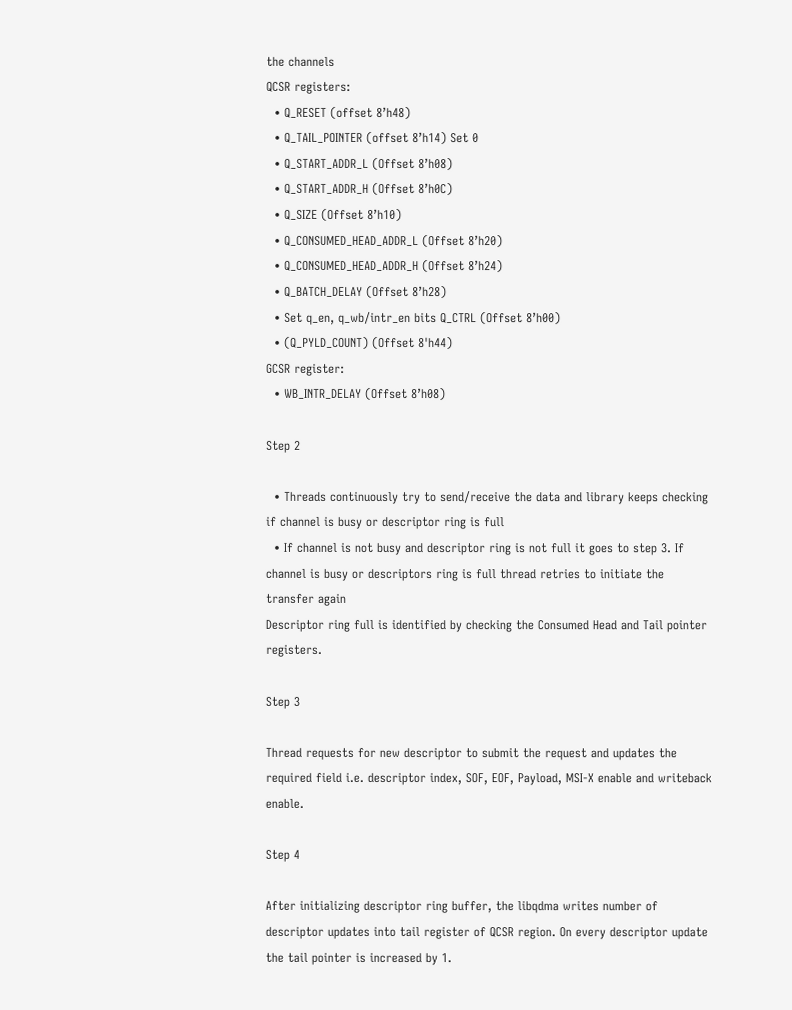the channels
QCSR registers:
  • Q_RESET (offset 8’h48)
  • Q_TAIL_POINTER (offset 8’h14) Set 0
  • Q_START_ADDR_L (Offset 8’h08)
  • Q_START_ADDR_H (Offset 8’h0C)
  • Q_SIZE (Offset 8’h10)
  • Q_CONSUMED_HEAD_ADDR_L (Offset 8’h20)
  • Q_CONSUMED_HEAD_ADDR_H (Offset 8’h24)
  • Q_BATCH_DELAY (Offset 8’h28)
  • Set q_en, q_wb/intr_en bits Q_CTRL (Offset 8’h00)
  • (Q_PYLD_COUNT) (Offset 8'h44)
GCSR register:
  • WB_INTR_DELAY (Offset 8’h08)

Step 2

  • Threads continuously try to send/receive the data and library keeps checking if channel is busy or descriptor ring is full
  • If channel is not busy and descriptor ring is not full it goes to step 3. If channel is busy or descriptors ring is full thread retries to initiate the transfer again
Descriptor ring full is identified by checking the Consumed Head and Tail pointer registers.

Step 3

Thread requests for new descriptor to submit the request and updates the required field i.e. descriptor index, SOF, EOF, Payload, MSI-X enable and writeback enable.

Step 4

After initializing descriptor ring buffer, the libqdma writes number of descriptor updates into tail register of QCSR region. On every descriptor update the tail pointer is increased by 1.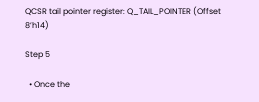QCSR tail pointer register: Q_TAIL_POINTER (Offset 8’h14)

Step 5

  • Once the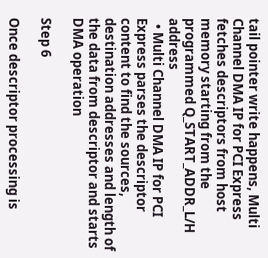tail pointer write happens, Multi Channel DMA IP for PCI Express fetches descriptors from host memory starting from the programmed Q_START_ADDR_L/H address
  • Multi Channel DMA IP for PCI Express parses the descriptor content to find the sources, destination addresses and length of the data from descriptor and starts DMA operation

Step 6

Once descriptor processing is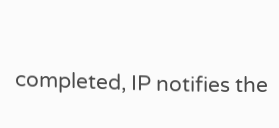completed, IP notifies the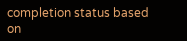completion status based on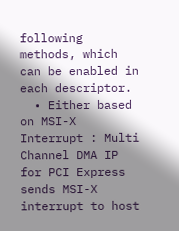following methods, which can be enabled in each descriptor.
  • Either based on MSI-X Interrupt : Multi Channel DMA IP for PCI Express sends MSI-X interrupt to host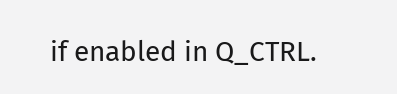if enabled in Q_CTRL.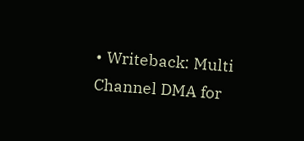• Writeback: Multi Channel DMA for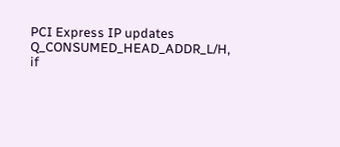PCI Express IP updates Q_CONSUMED_HEAD_ADDR_L/H, if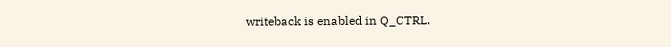writeback is enabled in Q_CTRL.